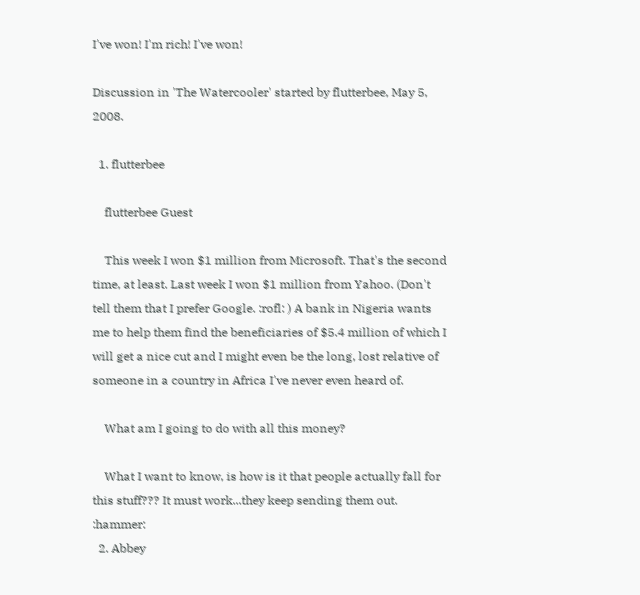I've won! I'm rich! I've won!

Discussion in 'The Watercooler' started by flutterbee, May 5, 2008.

  1. flutterbee

    flutterbee Guest

    This week I won $1 million from Microsoft. That's the second time, at least. Last week I won $1 million from Yahoo. (Don't tell them that I prefer Google. :rofl: ) A bank in Nigeria wants me to help them find the beneficiaries of $5.4 million of which I will get a nice cut and I might even be the long, lost relative of someone in a country in Africa I've never even heard of.

    What am I going to do with all this money?

    What I want to know, is how is it that people actually fall for this stuff??? It must work...they keep sending them out. :hammer:
  2. Abbey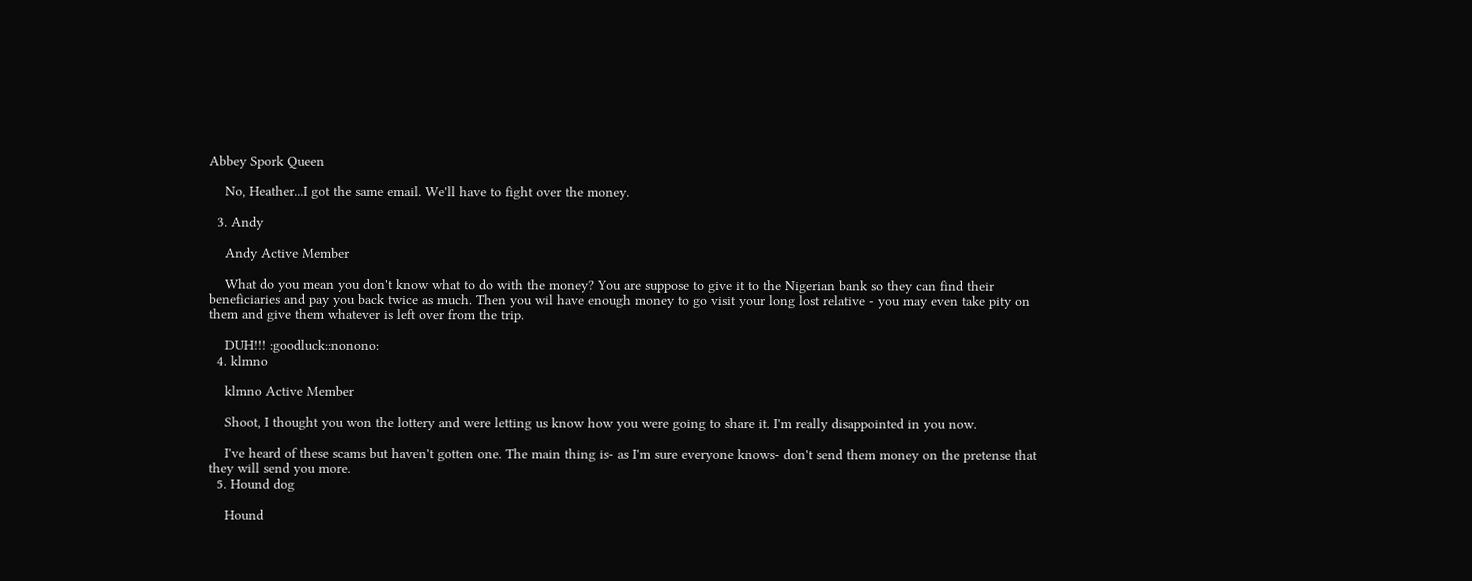Abbey Spork Queen

    No, Heather...I got the same email. We'll have to fight over the money.

  3. Andy

    Andy Active Member

    What do you mean you don't know what to do with the money? You are suppose to give it to the Nigerian bank so they can find their beneficiaries and pay you back twice as much. Then you wil have enough money to go visit your long lost relative - you may even take pity on them and give them whatever is left over from the trip.

    DUH!!! :goodluck::nonono:
  4. klmno

    klmno Active Member

    Shoot, I thought you won the lottery and were letting us know how you were going to share it. I'm really disappointed in you now.

    I've heard of these scams but haven't gotten one. The main thing is- as I'm sure everyone knows- don't send them money on the pretense that they will send you more.
  5. Hound dog

    Hound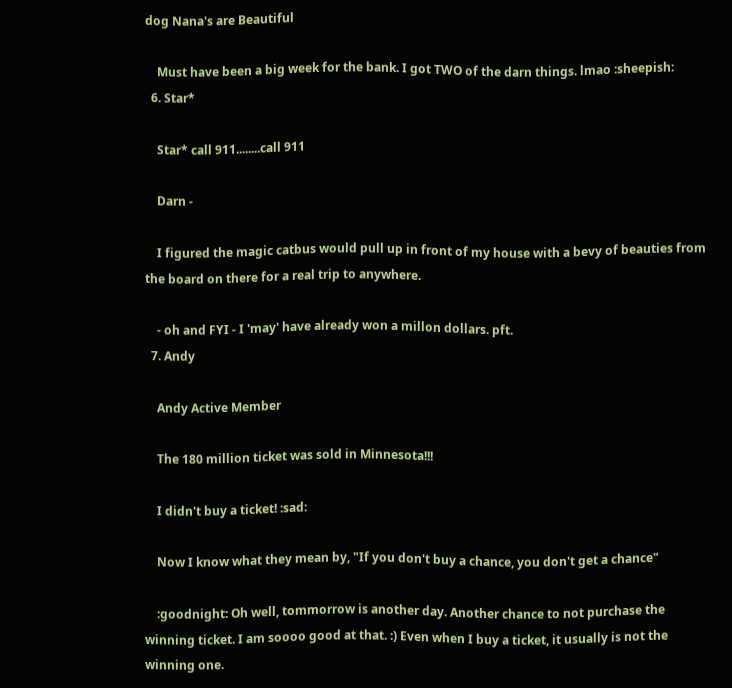dog Nana's are Beautiful

    Must have been a big week for the bank. I got TWO of the darn things. lmao :sheepish:
  6. Star*

    Star* call 911........call 911

    Darn -

    I figured the magic catbus would pull up in front of my house with a bevy of beauties from the board on there for a real trip to anywhere.

    - oh and FYI - I 'may' have already won a millon dollars. pft.
  7. Andy

    Andy Active Member

    The 180 million ticket was sold in Minnesota!!!

    I didn't buy a ticket! :sad:

    Now I know what they mean by, "If you don't buy a chance, you don't get a chance"

    :goodnight: Oh well, tommorrow is another day. Another chance to not purchase the winning ticket. I am soooo good at that. :) Even when I buy a ticket, it usually is not the winning one.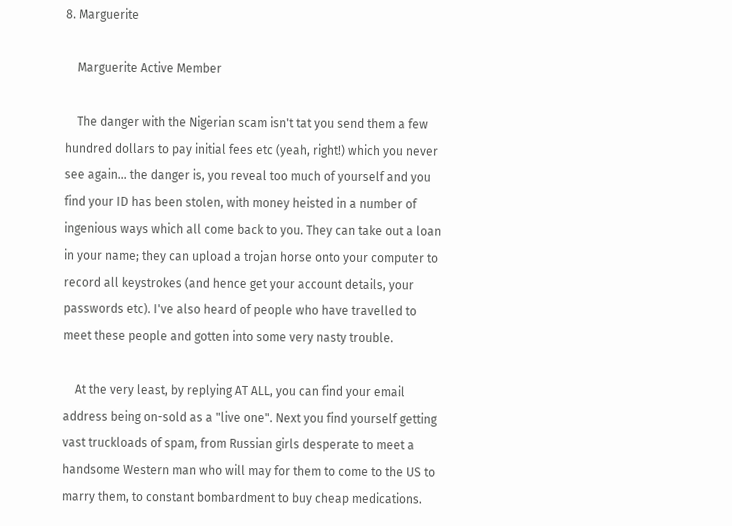8. Marguerite

    Marguerite Active Member

    The danger with the Nigerian scam isn't tat you send them a few hundred dollars to pay initial fees etc (yeah, right!) which you never see again... the danger is, you reveal too much of yourself and you find your ID has been stolen, with money heisted in a number of ingenious ways which all come back to you. They can take out a loan in your name; they can upload a trojan horse onto your computer to record all keystrokes (and hence get your account details, your passwords etc). I've also heard of people who have travelled to meet these people and gotten into some very nasty trouble.

    At the very least, by replying AT ALL, you can find your email address being on-sold as a "live one". Next you find yourself getting vast truckloads of spam, from Russian girls desperate to meet a handsome Western man who will may for them to come to the US to marry them, to constant bombardment to buy cheap medications.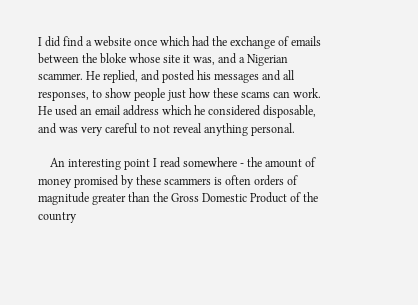I did find a website once which had the exchange of emails between the bloke whose site it was, and a Nigerian scammer. He replied, and posted his messages and all responses, to show people just how these scams can work. He used an email address which he considered disposable, and was very careful to not reveal anything personal.

    An interesting point I read somewhere - the amount of money promised by these scammers is often orders of magnitude greater than the Gross Domestic Product of the country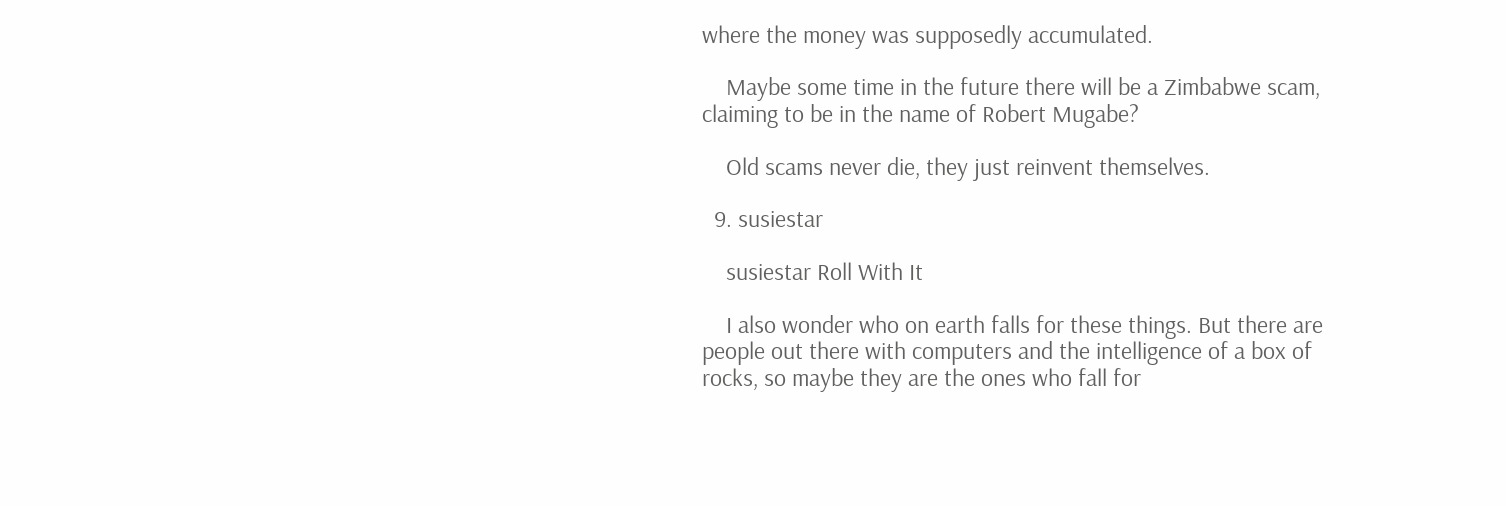where the money was supposedly accumulated.

    Maybe some time in the future there will be a Zimbabwe scam, claiming to be in the name of Robert Mugabe?

    Old scams never die, they just reinvent themselves.

  9. susiestar

    susiestar Roll With It

    I also wonder who on earth falls for these things. But there are people out there with computers and the intelligence of a box of rocks, so maybe they are the ones who fall for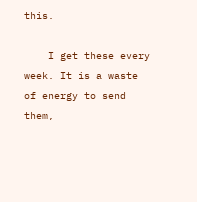this.

    I get these every week. It is a waste of energy to send them,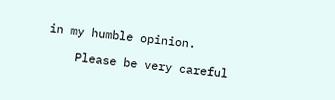in my humble opinion.

    Please be very careful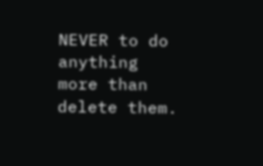NEVER to do anything more than delete them.